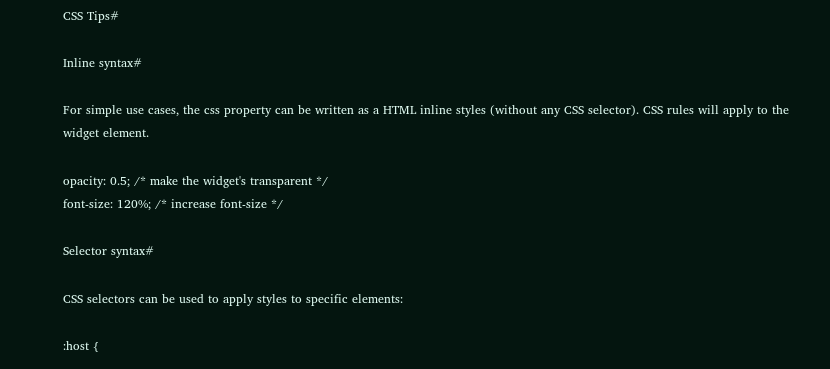CSS Tips#

Inline syntax#

For simple use cases, the css property can be written as a HTML inline styles (without any CSS selector). CSS rules will apply to the widget element.

opacity: 0.5; /* make the widget's transparent */
font-size: 120%; /* increase font-size */

Selector syntax#

CSS selectors can be used to apply styles to specific elements:

:host {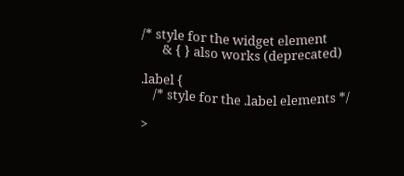/* style for the widget element
       & { } also works (deprecated)

.label {
    /* style for the .label elements */

>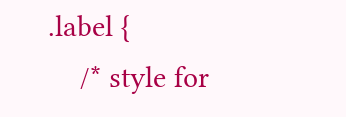.label {
    /* style for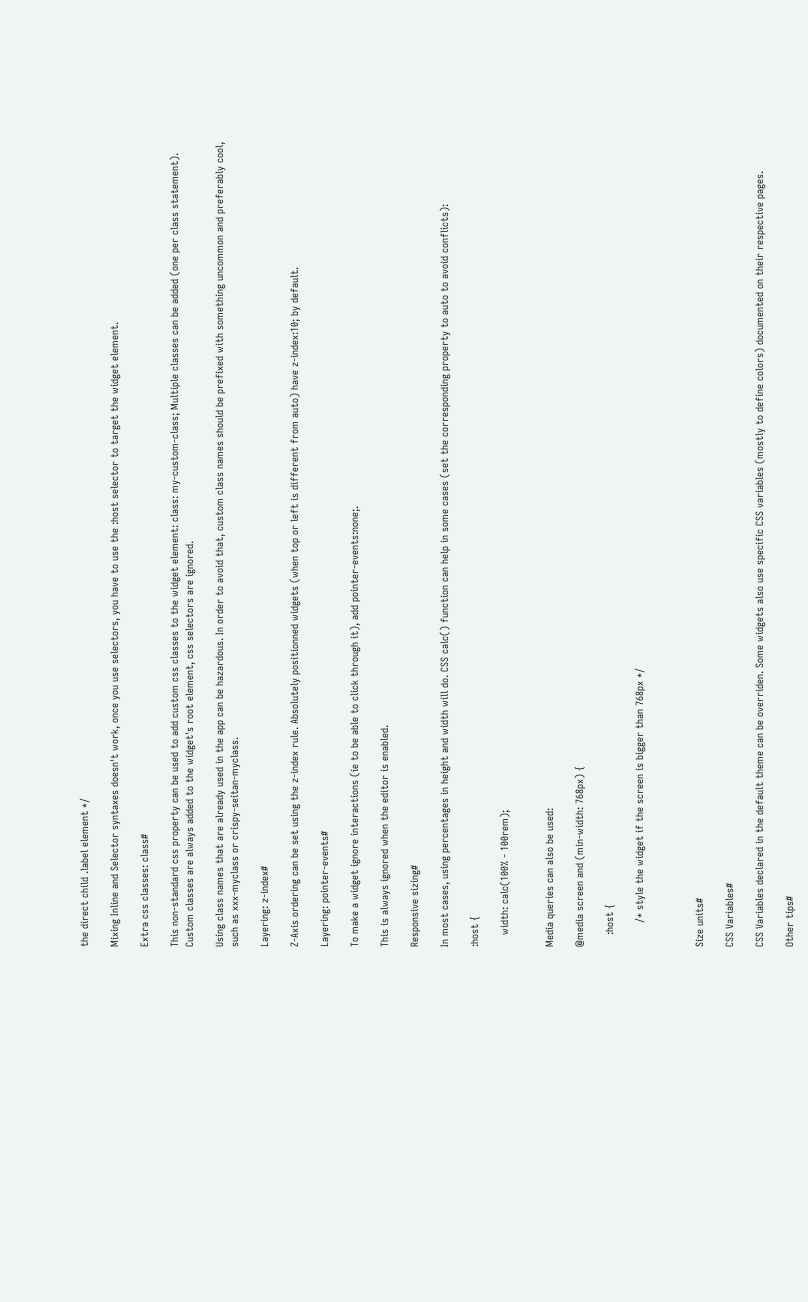the direct child .label element */

Mixing Inline and Selector syntaxes doesn't work, once you use selectors, you have to use the :host selector to target the widget element.

Extra css classes: class#

This non-standard css property can be used to add custom css classes to the widget element: class: my-custom-class; Multiple classes can be added (one per class statement). Custom classes are always added to the widget's root element, css selectors are ignored.

Using class names that are already used in the app can be hazardous. In order to avoid that, custom class names should be prefixed with something uncommon and preferably cool, such as xxx-myclass or crispy-seitan-myclass.

Layering: z-index#

Z-Axis ordering can be set using the z-index rule. Absolutely positionned widgets (when top or left is different from auto) have z-index:10; by default.

Layering: pointer-events#

To make a widget ignore interactions (ie to be able to click through it), add pointer-events:none;.

This is always ignored when the editor is enabled.

Responsive sizing#

In most cases, using percentages in height and width will do. CSS calc() function can help in some cases (set the corresponding property to auto to avoid conflicts):

:host {

    width: calc(100% - 100rem);


Media queries can also be used:

@media screen and (min-width: 768px) {

    :host {

        /* style the widget if the screen is bigger than 768px */



Size units#

CSS Variables#

CSS Variables declared in the default theme can be overriden. Some widgets also use specific CSS variables (mostly to define colors) documented on their respective pages.

Other tips#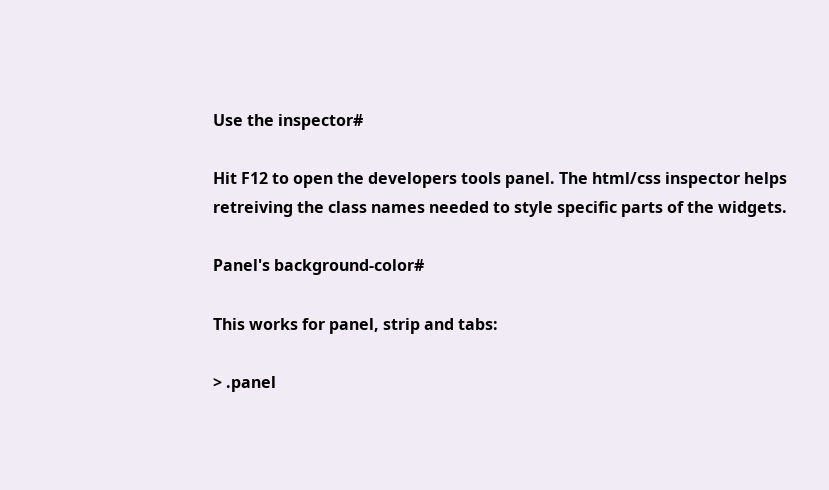Use the inspector#

Hit F12 to open the developers tools panel. The html/css inspector helps retreiving the class names needed to style specific parts of the widgets.

Panel's background-color#

This works for panel, strip and tabs:

> .panel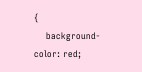{
    background-color: red;